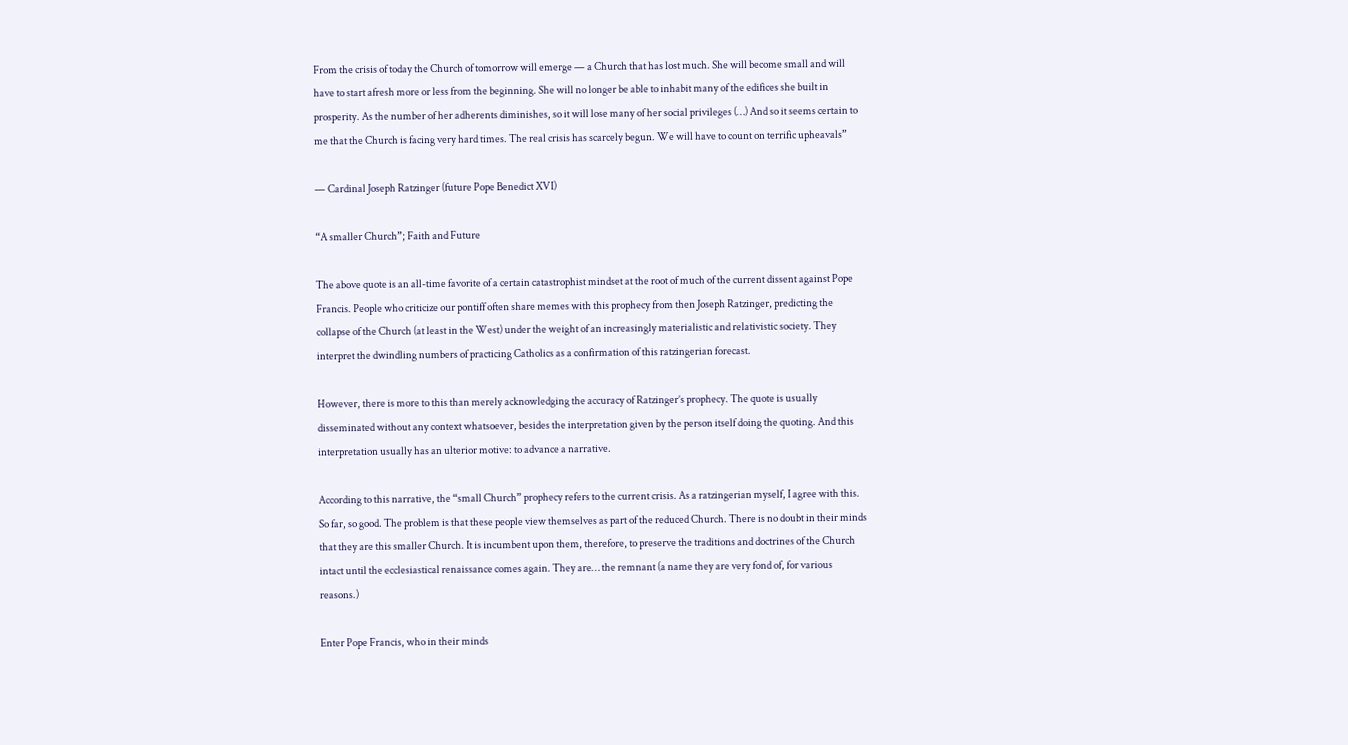From the crisis of today the Church of tomorrow will emerge — a Church that has lost much. She will become small and will have to start afresh more or less from the beginning. She will no longer be able to inhabit many of the edifices she built in prosperity. As the number of her adherents diminishes, so it will lose many of her social privileges (…) And so it seems certain to me that the Church is facing very hard times. The real crisis has scarcely begun. We will have to count on terrific upheavals”

— Cardinal Joseph Ratzinger (future Pope Benedict XVI)

“A smaller Church”; Faith and Future

The above quote is an all-time favorite of a certain catastrophist mindset at the root of much of the current dissent against Pope Francis. People who criticize our pontiff often share memes with this prophecy from then Joseph Ratzinger, predicting the collapse of the Church (at least in the West) under the weight of an increasingly materialistic and relativistic society. They interpret the dwindling numbers of practicing Catholics as a confirmation of this ratzingerian forecast.

However, there is more to this than merely acknowledging the accuracy of Ratzinger’s prophecy. The quote is usually disseminated without any context whatsoever, besides the interpretation given by the person itself doing the quoting. And this interpretation usually has an ulterior motive: to advance a narrative.

According to this narrative, the “small Church” prophecy refers to the current crisis. As a ratzingerian myself, I agree with this. So far, so good. The problem is that these people view themselves as part of the reduced Church. There is no doubt in their minds that they are this smaller Church. It is incumbent upon them, therefore, to preserve the traditions and doctrines of the Church intact until the ecclesiastical renaissance comes again. They are… the remnant (a name they are very fond of, for various reasons.)

Enter Pope Francis, who in their minds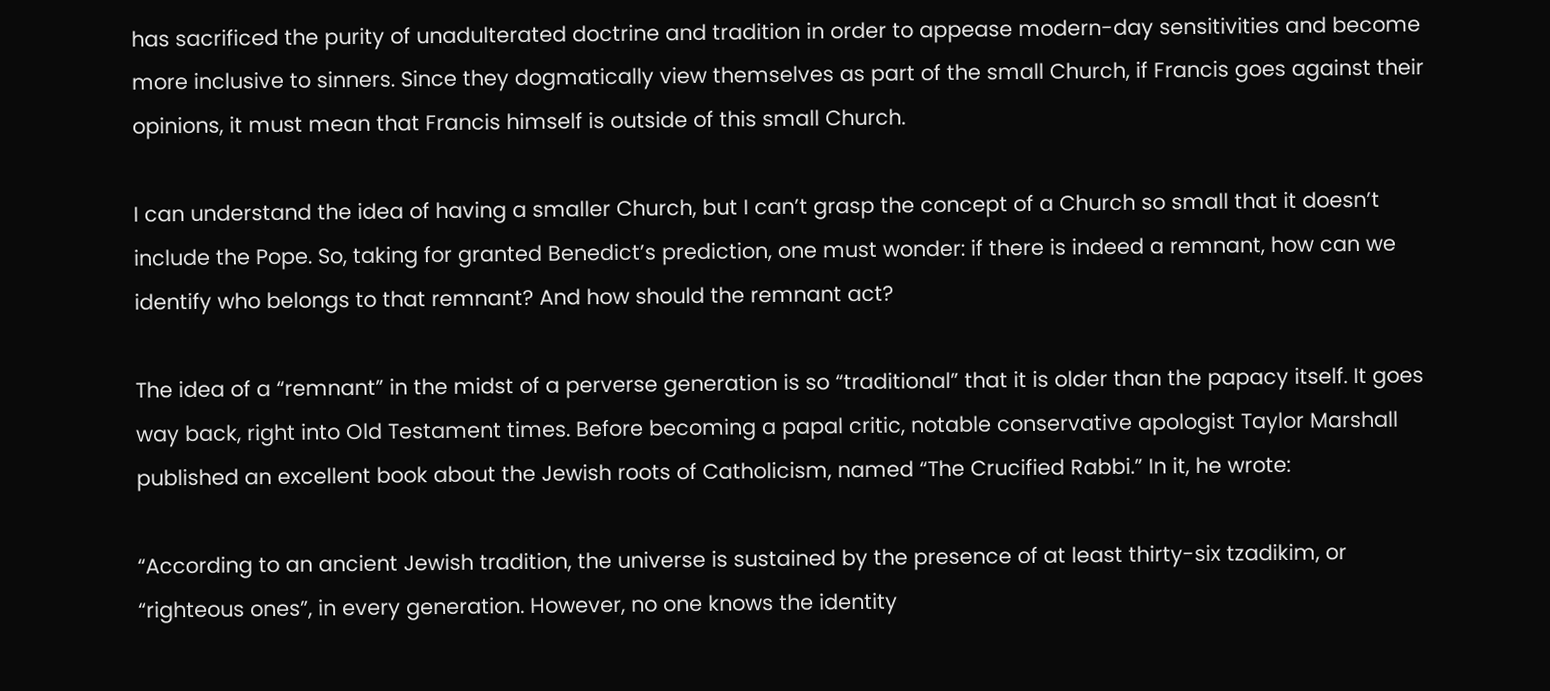has sacrificed the purity of unadulterated doctrine and tradition in order to appease modern-day sensitivities and become more inclusive to sinners. Since they dogmatically view themselves as part of the small Church, if Francis goes against their opinions, it must mean that Francis himself is outside of this small Church.

I can understand the idea of having a smaller Church, but I can’t grasp the concept of a Church so small that it doesn’t include the Pope. So, taking for granted Benedict’s prediction, one must wonder: if there is indeed a remnant, how can we identify who belongs to that remnant? And how should the remnant act?

The idea of a “remnant” in the midst of a perverse generation is so “traditional” that it is older than the papacy itself. It goes way back, right into Old Testament times. Before becoming a papal critic, notable conservative apologist Taylor Marshall published an excellent book about the Jewish roots of Catholicism, named “The Crucified Rabbi.” In it, he wrote:

“According to an ancient Jewish tradition, the universe is sustained by the presence of at least thirty-six tzadikim, or “righteous ones”, in every generation. However, no one knows the identity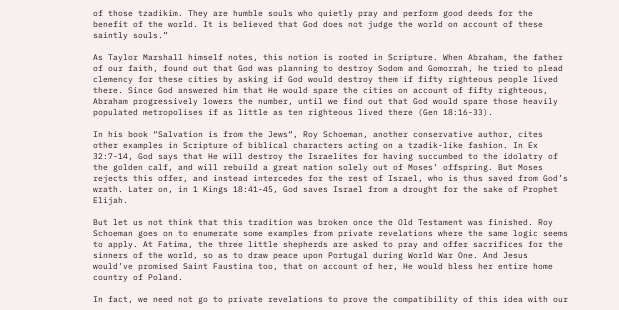of those tzadikim. They are humble souls who quietly pray and perform good deeds for the benefit of the world. It is believed that God does not judge the world on account of these saintly souls.”

As Taylor Marshall himself notes, this notion is rooted in Scripture. When Abraham, the father of our faith, found out that God was planning to destroy Sodom and Gomorrah, he tried to plead clemency for these cities by asking if God would destroy them if fifty righteous people lived there. Since God answered him that He would spare the cities on account of fifty righteous, Abraham progressively lowers the number, until we find out that God would spare those heavily populated metropolises if as little as ten righteous lived there (Gen 18:16-33).

In his book “Salvation is from the Jews“, Roy Schoeman, another conservative author, cites other examples in Scripture of biblical characters acting on a tzadik-like fashion. In Ex 32:7-14, God says that He will destroy the Israelites for having succumbed to the idolatry of the golden calf, and will rebuild a great nation solely out of Moses’ offspring. But Moses rejects this offer, and instead intercedes for the rest of Israel, who is thus saved from God’s wrath. Later on, in 1 Kings 18:41-45, God saves Israel from a drought for the sake of Prophet Elijah.

But let us not think that this tradition was broken once the Old Testament was finished. Roy Schoeman goes on to enumerate some examples from private revelations where the same logic seems to apply. At Fatima, the three little shepherds are asked to pray and offer sacrifices for the sinners of the world, so as to draw peace upon Portugal during World War One. And Jesus would’ve promised Saint Faustina too, that on account of her, He would bless her entire home country of Poland.

In fact, we need not go to private revelations to prove the compatibility of this idea with our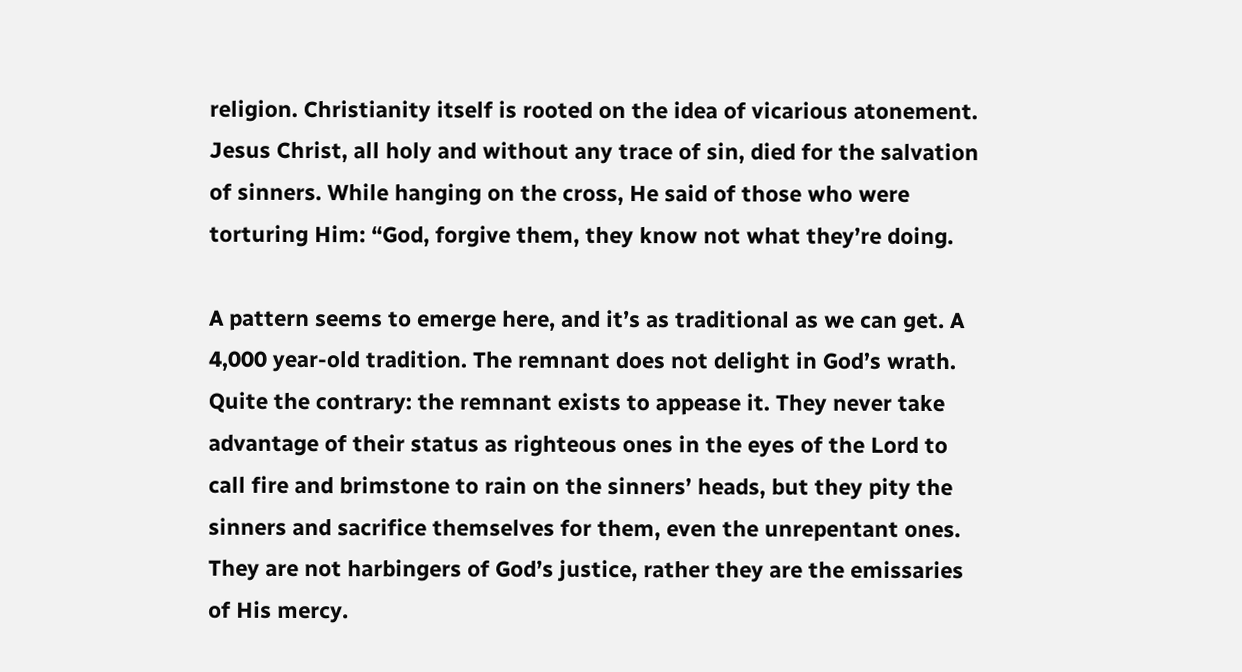religion. Christianity itself is rooted on the idea of vicarious atonement. Jesus Christ, all holy and without any trace of sin, died for the salvation of sinners. While hanging on the cross, He said of those who were torturing Him: “God, forgive them, they know not what they’re doing.

A pattern seems to emerge here, and it’s as traditional as we can get. A 4,000 year-old tradition. The remnant does not delight in God’s wrath. Quite the contrary: the remnant exists to appease it. They never take advantage of their status as righteous ones in the eyes of the Lord to call fire and brimstone to rain on the sinners’ heads, but they pity the sinners and sacrifice themselves for them, even the unrepentant ones. They are not harbingers of God’s justice, rather they are the emissaries of His mercy.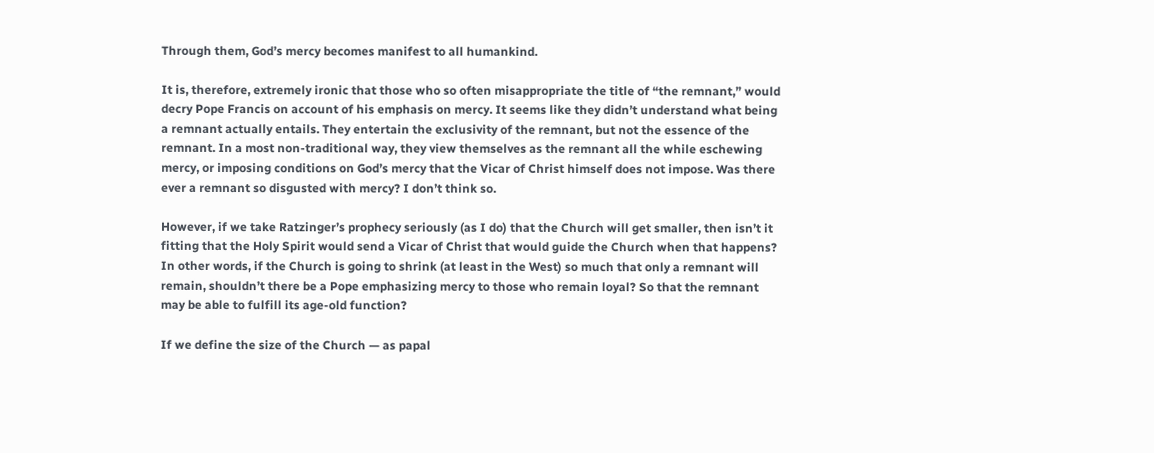Through them, God’s mercy becomes manifest to all humankind.

It is, therefore, extremely ironic that those who so often misappropriate the title of “the remnant,” would decry Pope Francis on account of his emphasis on mercy. It seems like they didn’t understand what being a remnant actually entails. They entertain the exclusivity of the remnant, but not the essence of the remnant. In a most non-traditional way, they view themselves as the remnant all the while eschewing mercy, or imposing conditions on God’s mercy that the Vicar of Christ himself does not impose. Was there ever a remnant so disgusted with mercy? I don’t think so.

However, if we take Ratzinger’s prophecy seriously (as I do) that the Church will get smaller, then isn’t it fitting that the Holy Spirit would send a Vicar of Christ that would guide the Church when that happens? In other words, if the Church is going to shrink (at least in the West) so much that only a remnant will remain, shouldn’t there be a Pope emphasizing mercy to those who remain loyal? So that the remnant may be able to fulfill its age-old function?

If we define the size of the Church — as papal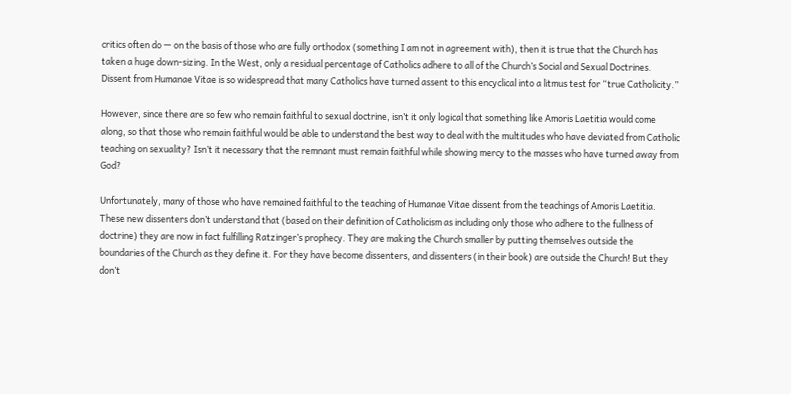critics often do — on the basis of those who are fully orthodox (something I am not in agreement with), then it is true that the Church has taken a huge down-sizing. In the West, only a residual percentage of Catholics adhere to all of the Church’s Social and Sexual Doctrines. Dissent from Humanae Vitae is so widespread that many Catholics have turned assent to this encyclical into a litmus test for “true Catholicity.”

However, since there are so few who remain faithful to sexual doctrine, isn’t it only logical that something like Amoris Laetitia would come along, so that those who remain faithful would be able to understand the best way to deal with the multitudes who have deviated from Catholic teaching on sexuality? Isn’t it necessary that the remnant must remain faithful while showing mercy to the masses who have turned away from God?

Unfortunately, many of those who have remained faithful to the teaching of Humanae Vitae dissent from the teachings of Amoris Laetitia. These new dissenters don’t understand that (based on their definition of Catholicism as including only those who adhere to the fullness of doctrine) they are now in fact fulfilling Ratzinger’s prophecy. They are making the Church smaller by putting themselves outside the boundaries of the Church as they define it. For they have become dissenters, and dissenters (in their book) are outside the Church! But they don’t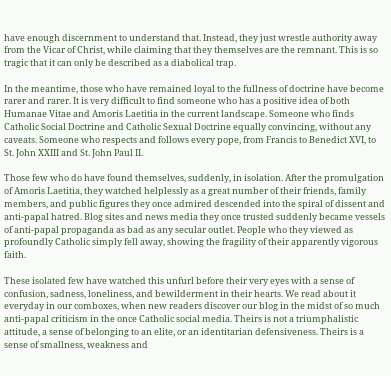have enough discernment to understand that. Instead, they just wrestle authority away from the Vicar of Christ, while claiming that they themselves are the remnant. This is so tragic that it can only be described as a diabolical trap.

In the meantime, those who have remained loyal to the fullness of doctrine have become rarer and rarer. It is very difficult to find someone who has a positive idea of both Humanae Vitae and Amoris Laetitia in the current landscape. Someone who finds Catholic Social Doctrine and Catholic Sexual Doctrine equally convincing, without any caveats. Someone who respects and follows every pope, from Francis to Benedict XVI, to St. John XXIII and St. John Paul II.

Those few who do have found themselves, suddenly, in isolation. After the promulgation of Amoris Laetitia, they watched helplessly as a great number of their friends, family members, and public figures they once admired descended into the spiral of dissent and anti-papal hatred. Blog sites and news media they once trusted suddenly became vessels of anti-papal propaganda as bad as any secular outlet. People who they viewed as profoundly Catholic simply fell away, showing the fragility of their apparently vigorous faith.

These isolated few have watched this unfurl before their very eyes with a sense of confusion, sadness, loneliness, and bewilderment in their hearts. We read about it everyday in our comboxes, when new readers discover our blog in the midst of so much anti-papal criticism in the once Catholic social media. Theirs is not a triumphalistic attitude, a sense of belonging to an elite, or an identitarian defensiveness. Theirs is a sense of smallness, weakness and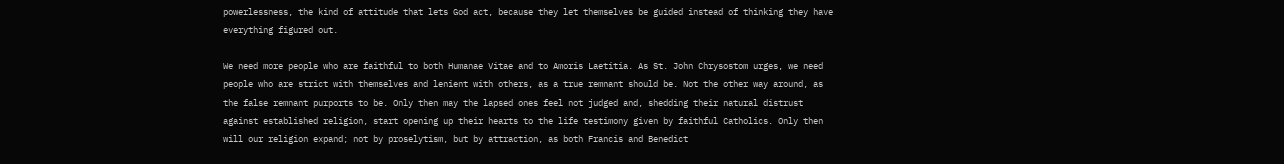powerlessness, the kind of attitude that lets God act, because they let themselves be guided instead of thinking they have everything figured out.

We need more people who are faithful to both Humanae Vitae and to Amoris Laetitia. As St. John Chrysostom urges, we need people who are strict with themselves and lenient with others, as a true remnant should be. Not the other way around, as the false remnant purports to be. Only then may the lapsed ones feel not judged and, shedding their natural distrust against established religion, start opening up their hearts to the life testimony given by faithful Catholics. Only then will our religion expand; not by proselytism, but by attraction, as both Francis and Benedict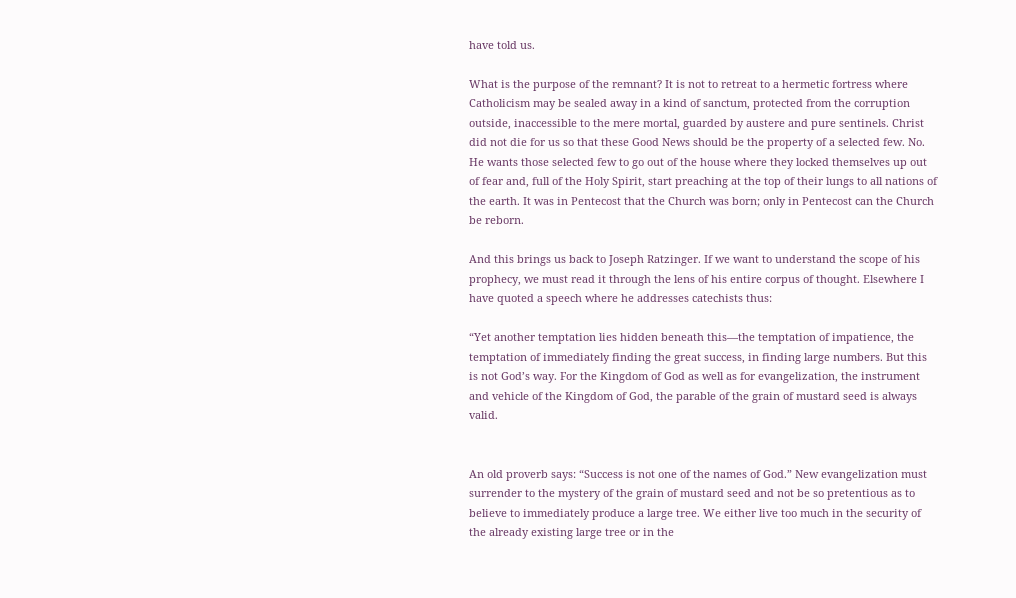have told us.

What is the purpose of the remnant? It is not to retreat to a hermetic fortress where Catholicism may be sealed away in a kind of sanctum, protected from the corruption outside, inaccessible to the mere mortal, guarded by austere and pure sentinels. Christ did not die for us so that these Good News should be the property of a selected few. No. He wants those selected few to go out of the house where they locked themselves up out of fear and, full of the Holy Spirit, start preaching at the top of their lungs to all nations of the earth. It was in Pentecost that the Church was born; only in Pentecost can the Church be reborn.

And this brings us back to Joseph Ratzinger. If we want to understand the scope of his prophecy, we must read it through the lens of his entire corpus of thought. Elsewhere I have quoted a speech where he addresses catechists thus:

“Yet another temptation lies hidden beneath this—the temptation of impatience, the temptation of immediately finding the great success, in finding large numbers. But this is not God’s way. For the Kingdom of God as well as for evangelization, the instrument and vehicle of the Kingdom of God, the parable of the grain of mustard seed is always valid.


An old proverb says: “Success is not one of the names of God.” New evangelization must surrender to the mystery of the grain of mustard seed and not be so pretentious as to believe to immediately produce a large tree. We either live too much in the security of the already existing large tree or in the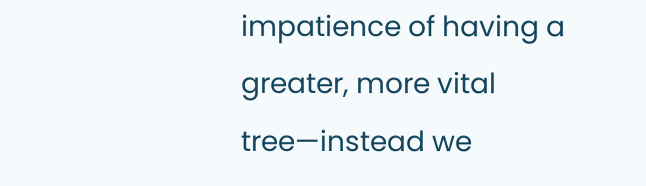impatience of having a greater, more vital tree—instead we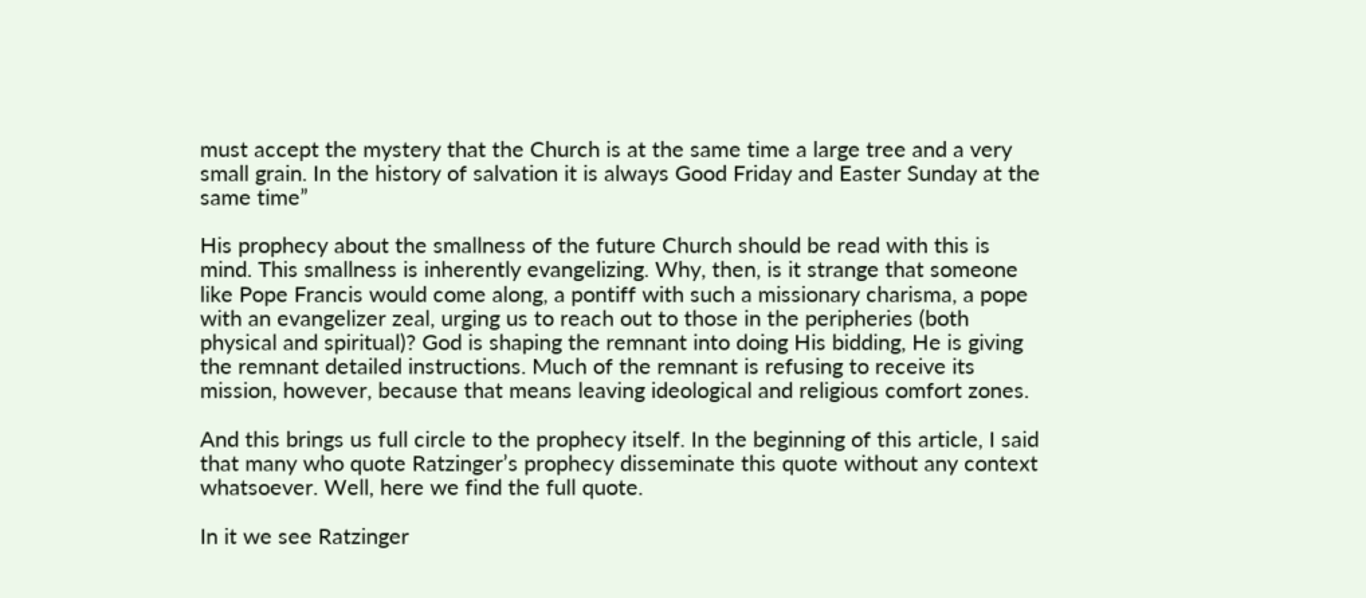must accept the mystery that the Church is at the same time a large tree and a very small grain. In the history of salvation it is always Good Friday and Easter Sunday at the same time”

His prophecy about the smallness of the future Church should be read with this is mind. This smallness is inherently evangelizing. Why, then, is it strange that someone like Pope Francis would come along, a pontiff with such a missionary charisma, a pope with an evangelizer zeal, urging us to reach out to those in the peripheries (both physical and spiritual)? God is shaping the remnant into doing His bidding, He is giving the remnant detailed instructions. Much of the remnant is refusing to receive its mission, however, because that means leaving ideological and religious comfort zones.

And this brings us full circle to the prophecy itself. In the beginning of this article, I said that many who quote Ratzinger’s prophecy disseminate this quote without any context whatsoever. Well, here we find the full quote.

In it we see Ratzinger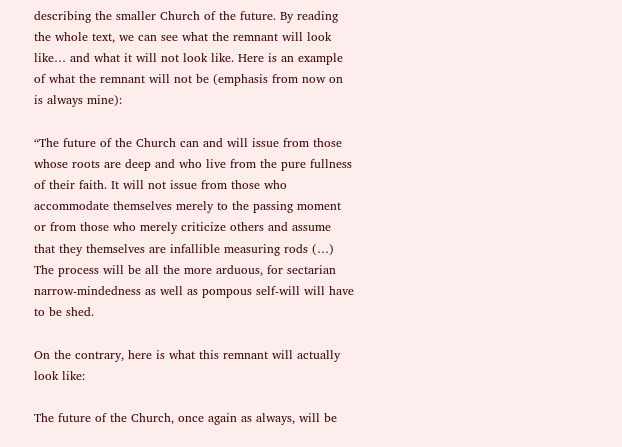describing the smaller Church of the future. By reading the whole text, we can see what the remnant will look like… and what it will not look like. Here is an example of what the remnant will not be (emphasis from now on is always mine):

“The future of the Church can and will issue from those whose roots are deep and who live from the pure fullness of their faith. It will not issue from those who accommodate themselves merely to the passing moment or from those who merely criticize others and assume that they themselves are infallible measuring rods (…) The process will be all the more arduous, for sectarian narrow-mindedness as well as pompous self-will will have to be shed.

On the contrary, here is what this remnant will actually look like:

The future of the Church, once again as always, will be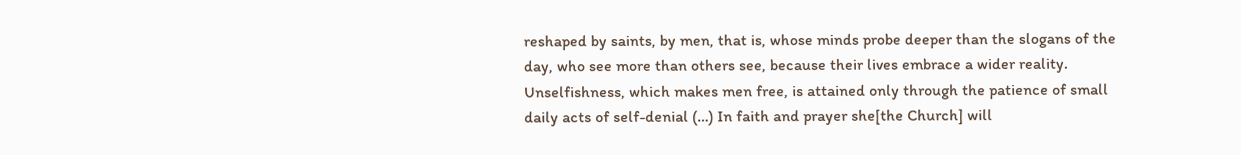reshaped by saints, by men, that is, whose minds probe deeper than the slogans of the day, who see more than others see, because their lives embrace a wider reality. Unselfishness, which makes men free, is attained only through the patience of small daily acts of self-denial (…) In faith and prayer she[the Church] will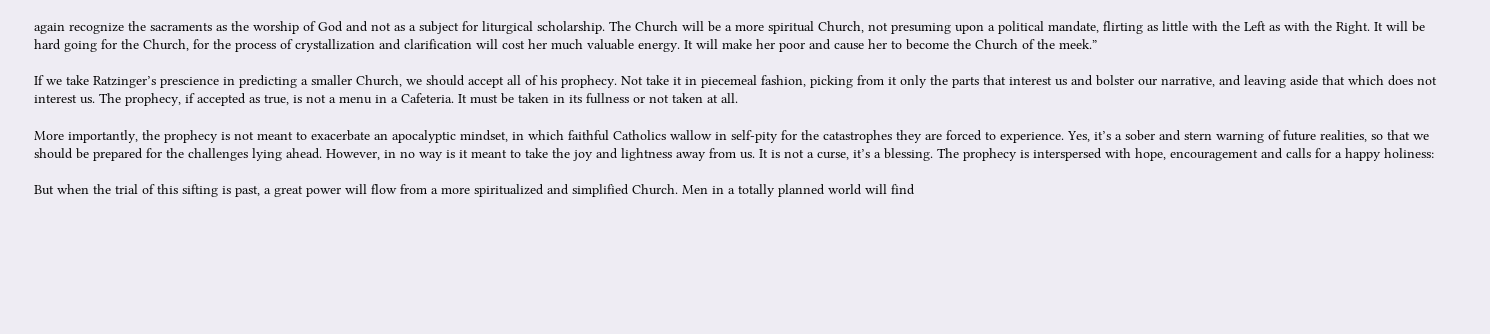again recognize the sacraments as the worship of God and not as a subject for liturgical scholarship. The Church will be a more spiritual Church, not presuming upon a political mandate, flirting as little with the Left as with the Right. It will be hard going for the Church, for the process of crystallization and clarification will cost her much valuable energy. It will make her poor and cause her to become the Church of the meek.”

If we take Ratzinger’s prescience in predicting a smaller Church, we should accept all of his prophecy. Not take it in piecemeal fashion, picking from it only the parts that interest us and bolster our narrative, and leaving aside that which does not interest us. The prophecy, if accepted as true, is not a menu in a Cafeteria. It must be taken in its fullness or not taken at all.

More importantly, the prophecy is not meant to exacerbate an apocalyptic mindset, in which faithful Catholics wallow in self-pity for the catastrophes they are forced to experience. Yes, it’s a sober and stern warning of future realities, so that we should be prepared for the challenges lying ahead. However, in no way is it meant to take the joy and lightness away from us. It is not a curse, it’s a blessing. The prophecy is interspersed with hope, encouragement and calls for a happy holiness:

But when the trial of this sifting is past, a great power will flow from a more spiritualized and simplified Church. Men in a totally planned world will find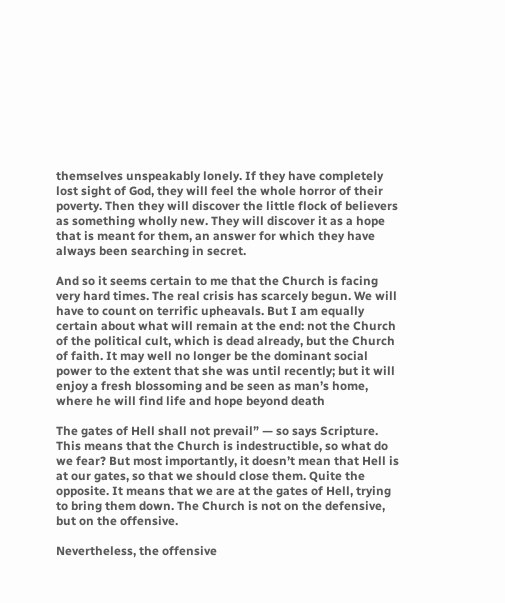themselves unspeakably lonely. If they have completely lost sight of God, they will feel the whole horror of their poverty. Then they will discover the little flock of believers as something wholly new. They will discover it as a hope that is meant for them, an answer for which they have always been searching in secret.

And so it seems certain to me that the Church is facing very hard times. The real crisis has scarcely begun. We will have to count on terrific upheavals. But I am equally certain about what will remain at the end: not the Church of the political cult, which is dead already, but the Church of faith. It may well no longer be the dominant social power to the extent that she was until recently; but it will enjoy a fresh blossoming and be seen as man’s home, where he will find life and hope beyond death

The gates of Hell shall not prevail” — so says Scripture. This means that the Church is indestructible, so what do we fear? But most importantly, it doesn’t mean that Hell is at our gates, so that we should close them. Quite the opposite. It means that we are at the gates of Hell, trying to bring them down. The Church is not on the defensive, but on the offensive.

Nevertheless, the offensive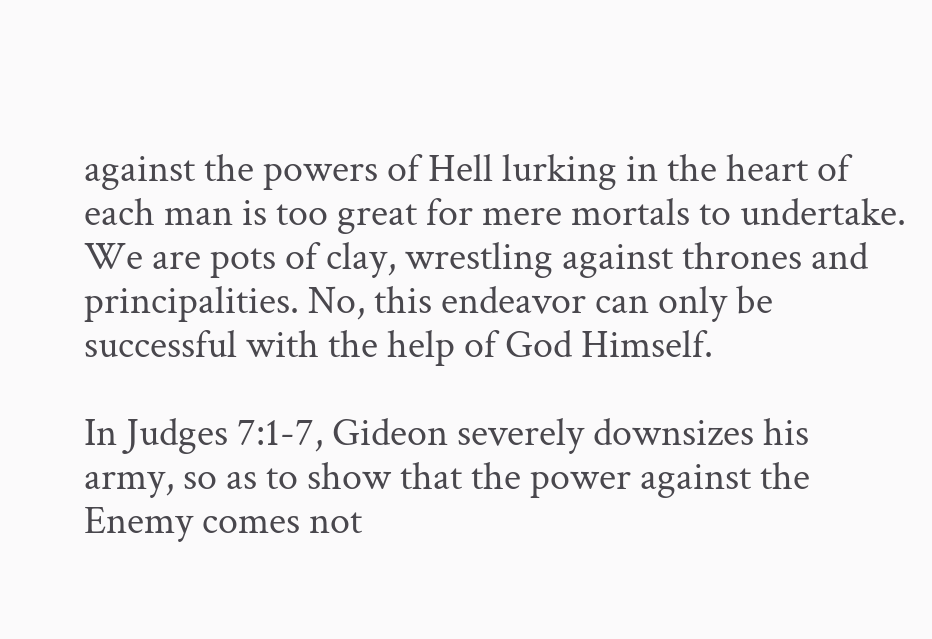against the powers of Hell lurking in the heart of each man is too great for mere mortals to undertake. We are pots of clay, wrestling against thrones and principalities. No, this endeavor can only be successful with the help of God Himself.

In Judges 7:1-7, Gideon severely downsizes his army, so as to show that the power against the Enemy comes not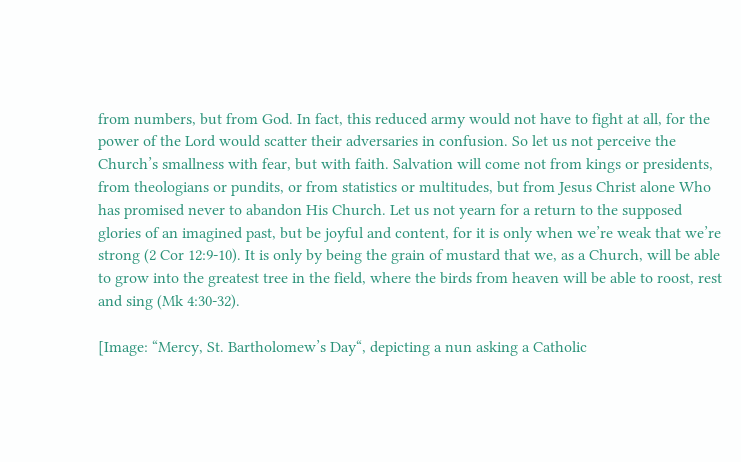from numbers, but from God. In fact, this reduced army would not have to fight at all, for the power of the Lord would scatter their adversaries in confusion. So let us not perceive the Church’s smallness with fear, but with faith. Salvation will come not from kings or presidents, from theologians or pundits, or from statistics or multitudes, but from Jesus Christ alone Who has promised never to abandon His Church. Let us not yearn for a return to the supposed glories of an imagined past, but be joyful and content, for it is only when we’re weak that we’re strong (2 Cor 12:9-10). It is only by being the grain of mustard that we, as a Church, will be able to grow into the greatest tree in the field, where the birds from heaven will be able to roost, rest and sing (Mk 4:30-32).

[Image: “Mercy, St. Bartholomew’s Day“, depicting a nun asking a Catholic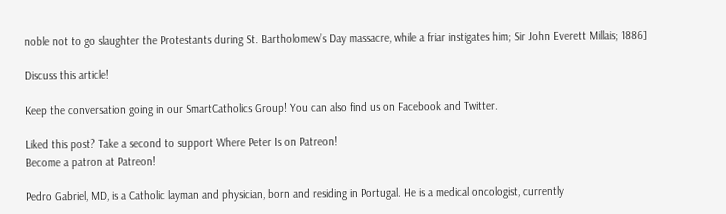noble not to go slaughter the Protestants during St. Bartholomew’s Day massacre, while a friar instigates him; Sir John Everett Millais; 1886]

Discuss this article!

Keep the conversation going in our SmartCatholics Group! You can also find us on Facebook and Twitter.

Liked this post? Take a second to support Where Peter Is on Patreon!
Become a patron at Patreon!

Pedro Gabriel, MD, is a Catholic layman and physician, born and residing in Portugal. He is a medical oncologist, currently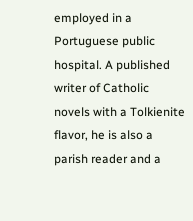employed in a Portuguese public hospital. A published writer of Catholic novels with a Tolkienite flavor, he is also a parish reader and a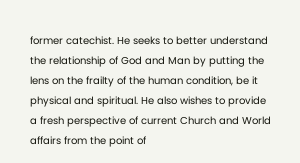former catechist. He seeks to better understand the relationship of God and Man by putting the lens on the frailty of the human condition, be it physical and spiritual. He also wishes to provide a fresh perspective of current Church and World affairs from the point of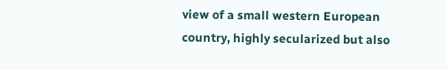view of a small western European country, highly secularized but also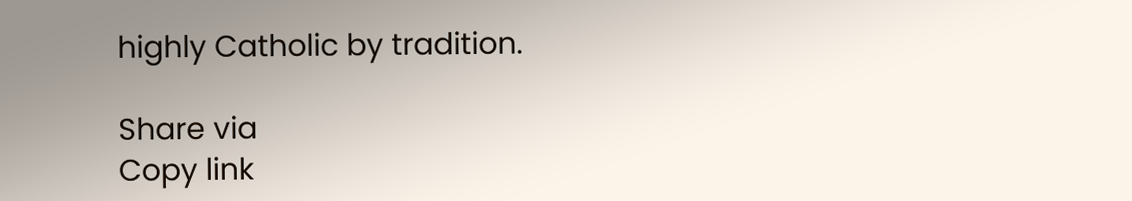highly Catholic by tradition.

Share via
Copy link